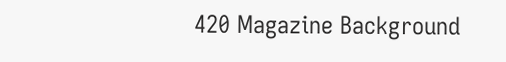420 Magazine Background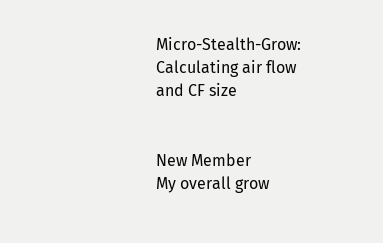Micro-Stealth-Grow: Calculating air flow and CF size


New Member
My overall grow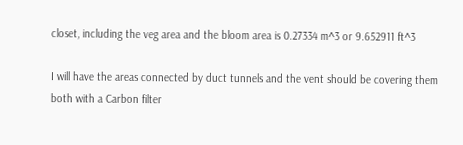closet, including the veg area and the bloom area is 0.27334 m^3 or 9.652911 ft^3

I will have the areas connected by duct tunnels and the vent should be covering them both with a Carbon filter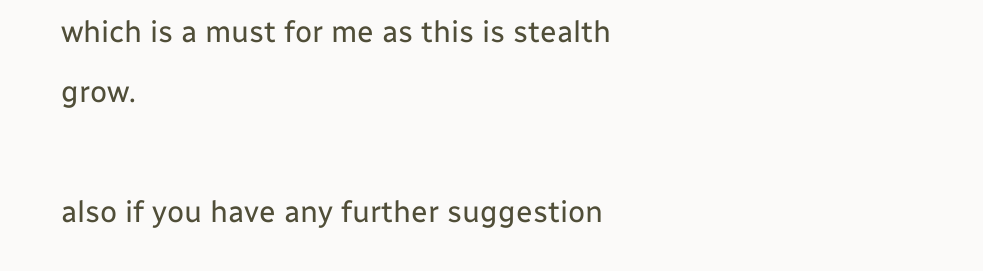which is a must for me as this is stealth grow.

also if you have any further suggestion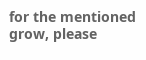for the mentioned grow, please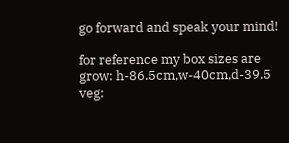go forward and speak your mind!

for reference my box sizes are
grow: h-86.5cm,w-40cm,d-39.5
veg: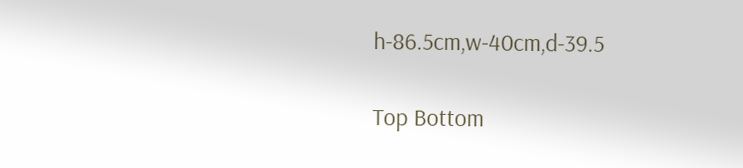h-86.5cm,w-40cm,d-39.5

Top Bottom